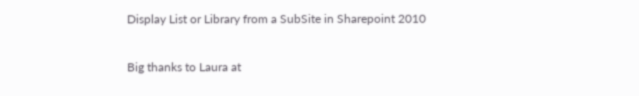Display List or Library from a SubSite in Sharepoint 2010

Big thanks to Laura at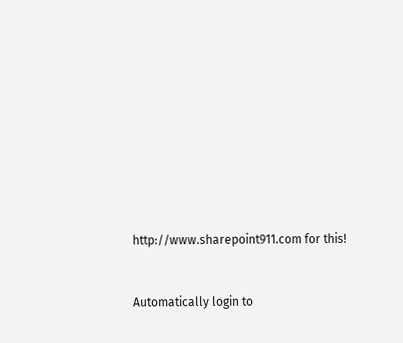http://www.sharepoint911.com for this!


Automatically login to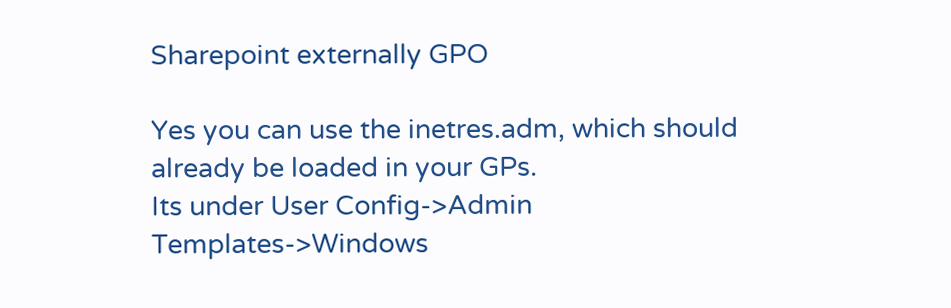Sharepoint externally GPO

Yes you can use the inetres.adm, which should already be loaded in your GPs.
Its under User Config->Admin Templates->Windows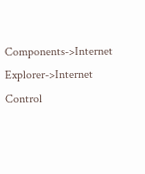Components->Internet
Explorer->Internet Control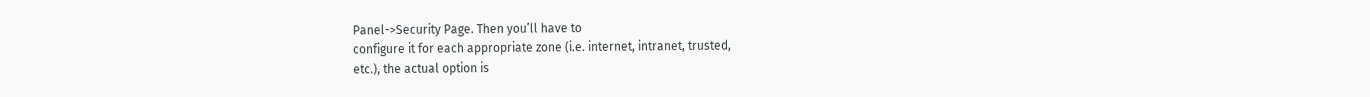Panel->Security Page. Then you’ll have to
configure it for each appropriate zone (i.e. internet, intranet, trusted,
etc.), the actual option is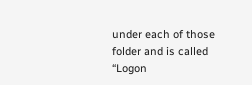under each of those folder and is called “Logon